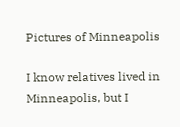Pictures of Minneapolis

I know relatives lived in Minneapolis, but I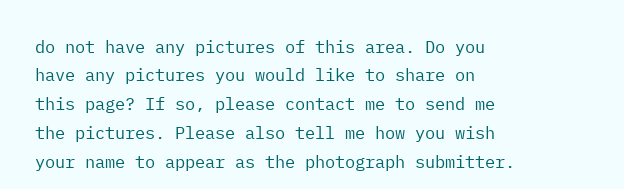do not have any pictures of this area. Do you have any pictures you would like to share on this page? If so, please contact me to send me the pictures. Please also tell me how you wish your name to appear as the photograph submitter.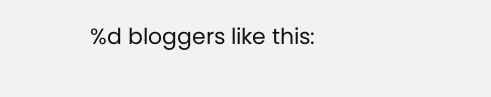%d bloggers like this: